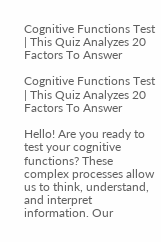Cognitive Functions Test | This Quiz Analyzes 20 Factors To Answer

Cognitive Functions Test | This Quiz Analyzes 20 Factors To Answer

Hello! Are you ready to test your cognitive functions? These complex processes allow us to think, understand, and interpret information. Our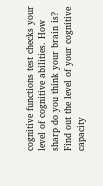cognitive functions test checks your level of cognitive abilities. How sharp do you think your brain is? Find out the level of your cognitive capacity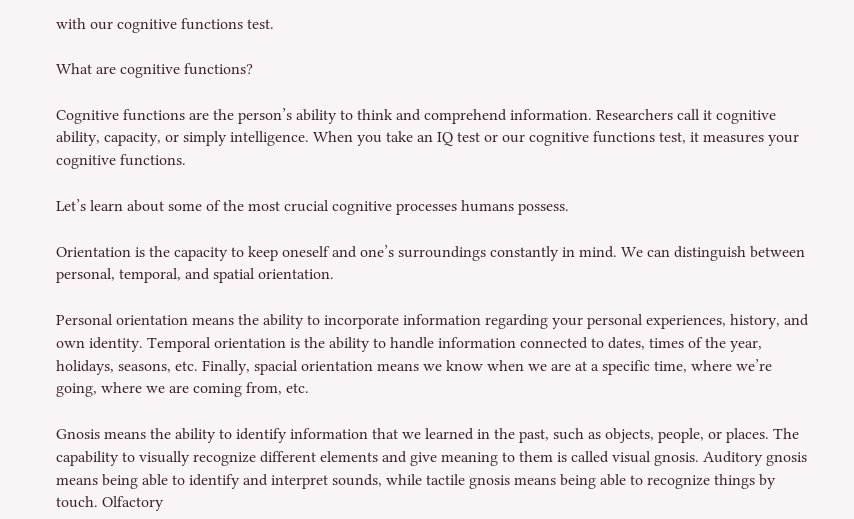with our cognitive functions test.

What are cognitive functions?

Cognitive functions are the person’s ability to think and comprehend information. Researchers call it cognitive ability, capacity, or simply intelligence. When you take an IQ test or our cognitive functions test, it measures your cognitive functions.

Let’s learn about some of the most crucial cognitive processes humans possess.

Orientation is the capacity to keep oneself and one’s surroundings constantly in mind. We can distinguish between personal, temporal, and spatial orientation.

Personal orientation means the ability to incorporate information regarding your personal experiences, history, and own identity. Temporal orientation is the ability to handle information connected to dates, times of the year, holidays, seasons, etc. Finally, spacial orientation means we know when we are at a specific time, where we’re going, where we are coming from, etc.

Gnosis means the ability to identify information that we learned in the past, such as objects, people, or places. The capability to visually recognize different elements and give meaning to them is called visual gnosis. Auditory gnosis means being able to identify and interpret sounds, while tactile gnosis means being able to recognize things by touch. Olfactory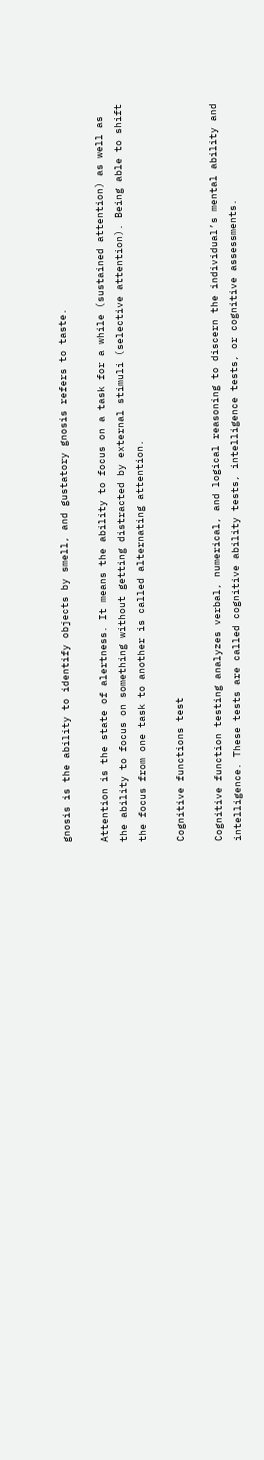gnosis is the ability to identify objects by smell, and gustatory gnosis refers to taste.

Attention is the state of alertness. It means the ability to focus on a task for a while (sustained attention) as well as the ability to focus on something without getting distracted by external stimuli (selective attention). Being able to shift the focus from one task to another is called alternating attention.

Cognitive functions test

Cognitive function testing analyzes verbal, numerical, and logical reasoning to discern the individual’s mental ability and intelligence. These tests are called cognitive ability tests, intelligence tests, or cognitive assessments.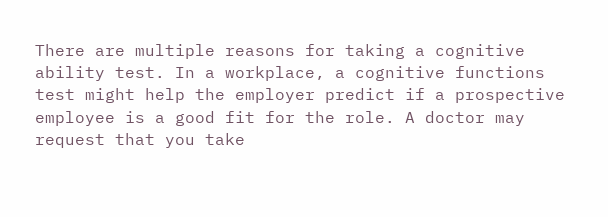There are multiple reasons for taking a cognitive ability test. In a workplace, a cognitive functions test might help the employer predict if a prospective employee is a good fit for the role. A doctor may request that you take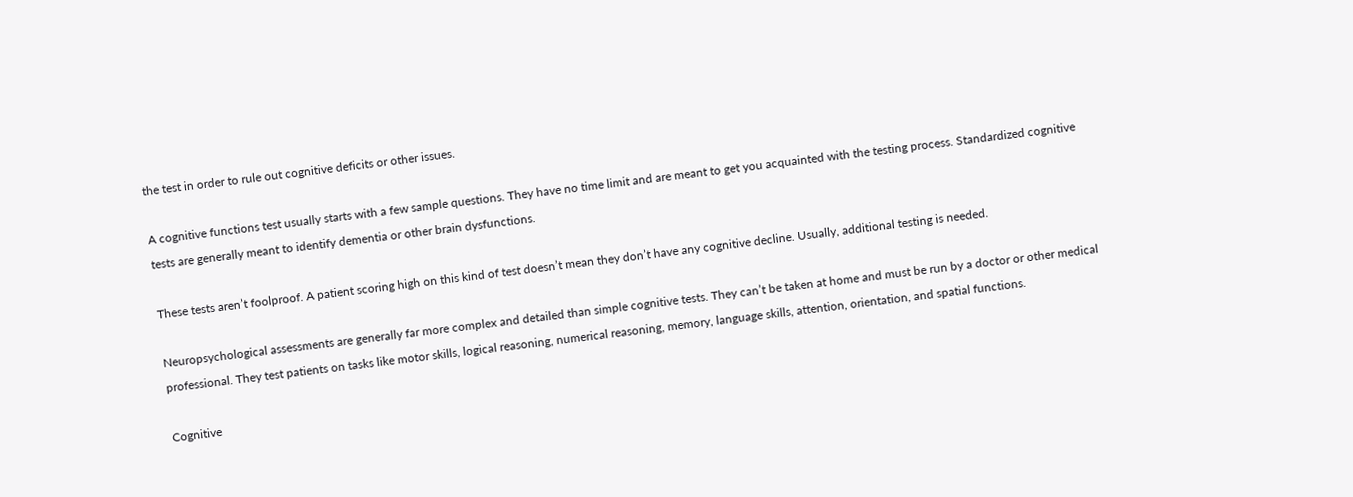the test in order to rule out cognitive deficits or other issues.

A cognitive functions test usually starts with a few sample questions. They have no time limit and are meant to get you acquainted with the testing process. Standardized cognitive tests are generally meant to identify dementia or other brain dysfunctions.

These tests aren’t foolproof. A patient scoring high on this kind of test doesn’t mean they don’t have any cognitive decline. Usually, additional testing is needed.

Neuropsychological assessments are generally far more complex and detailed than simple cognitive tests. They can’t be taken at home and must be run by a doctor or other medical professional. They test patients on tasks like motor skills, logical reasoning, numerical reasoning, memory, language skills, attention, orientation, and spatial functions.

Cognitive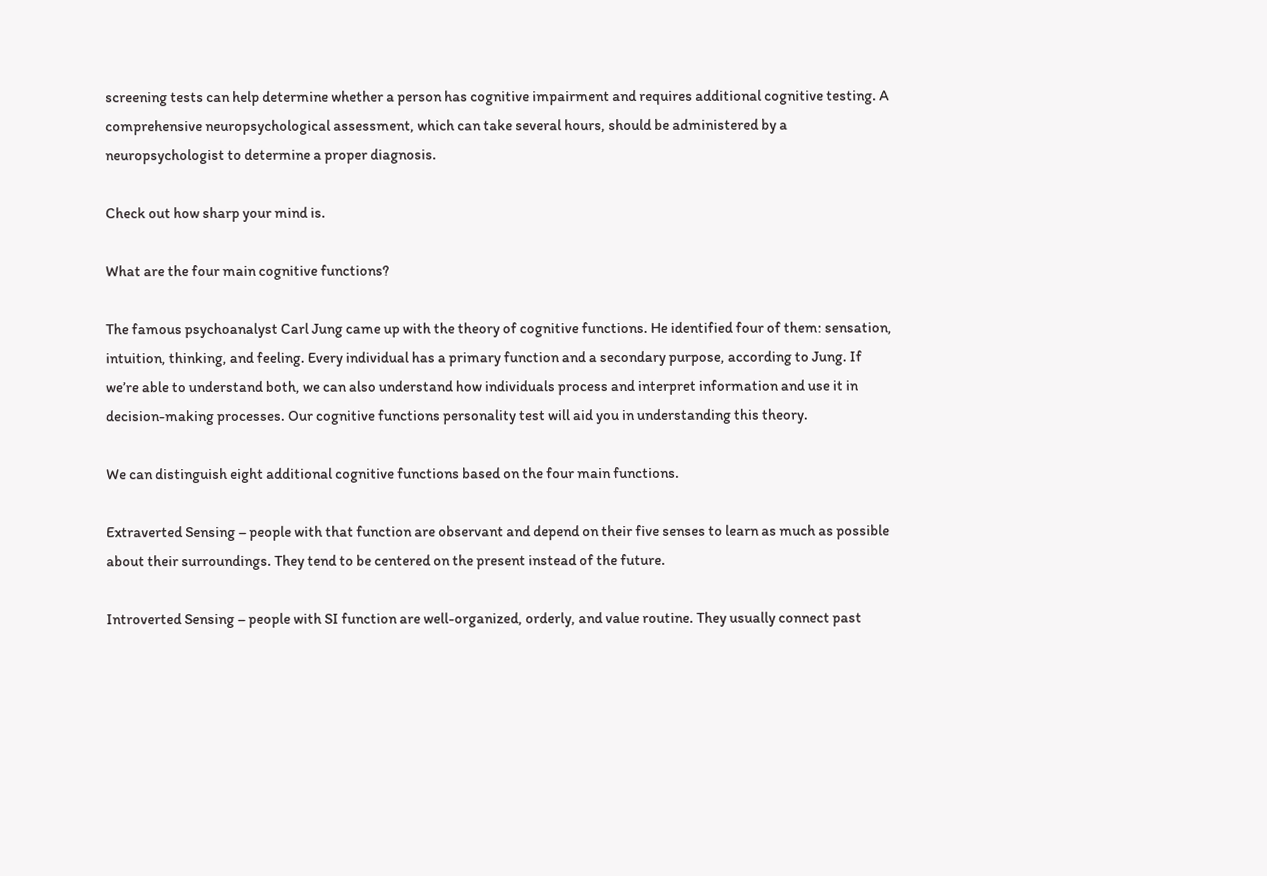screening tests can help determine whether a person has cognitive impairment and requires additional cognitive testing. A comprehensive neuropsychological assessment, which can take several hours, should be administered by a neuropsychologist to determine a proper diagnosis.

Check out how sharp your mind is.

What are the four main cognitive functions?

The famous psychoanalyst Carl Jung came up with the theory of cognitive functions. He identified four of them: sensation, intuition, thinking, and feeling. Every individual has a primary function and a secondary purpose, according to Jung. If we’re able to understand both, we can also understand how individuals process and interpret information and use it in decision-making processes. Our cognitive functions personality test will aid you in understanding this theory.

We can distinguish eight additional cognitive functions based on the four main functions.

Extraverted Sensing – people with that function are observant and depend on their five senses to learn as much as possible about their surroundings. They tend to be centered on the present instead of the future.

Introverted Sensing – people with SI function are well-organized, orderly, and value routine. They usually connect past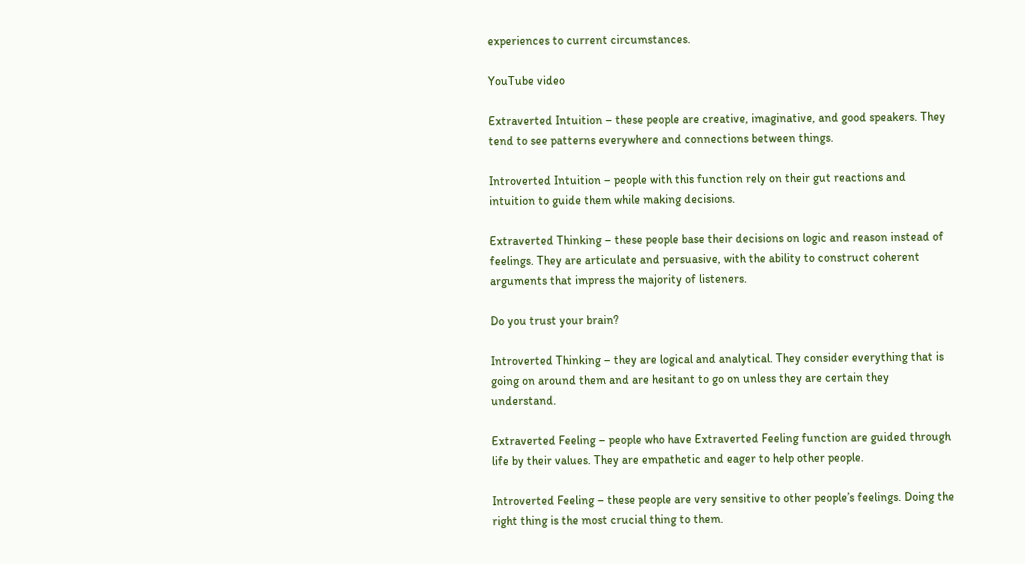experiences to current circumstances.

YouTube video

Extraverted Intuition – these people are creative, imaginative, and good speakers. They tend to see patterns everywhere and connections between things.

Introverted Intuition – people with this function rely on their gut reactions and intuition to guide them while making decisions.

Extraverted Thinking – these people base their decisions on logic and reason instead of feelings. They are articulate and persuasive, with the ability to construct coherent arguments that impress the majority of listeners.

Do you trust your brain?

Introverted Thinking – they are logical and analytical. They consider everything that is going on around them and are hesitant to go on unless they are certain they understand.

Extraverted Feeling – people who have Extraverted Feeling function are guided through life by their values. They are empathetic and eager to help other people.

Introverted Feeling – these people are very sensitive to other people’s feelings. Doing the right thing is the most crucial thing to them.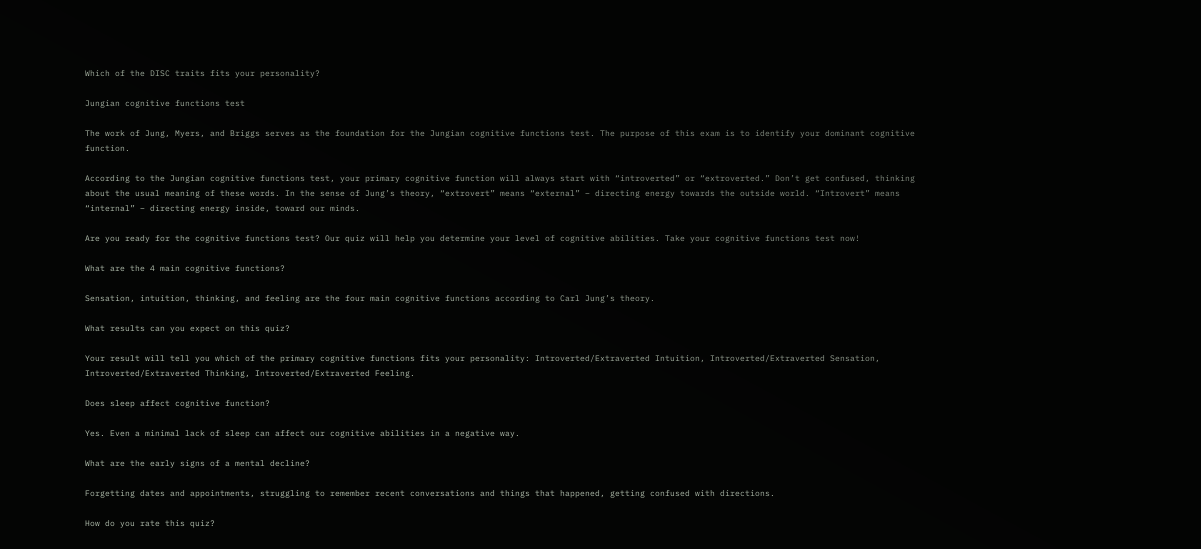Which of the DISC traits fits your personality?

Jungian cognitive functions test

The work of Jung, Myers, and Briggs serves as the foundation for the Jungian cognitive functions test. The purpose of this exam is to identify your dominant cognitive function.

According to the Jungian cognitive functions test, your primary cognitive function will always start with “introverted” or “extroverted.” Don’t get confused, thinking about the usual meaning of these words. In the sense of Jung’s theory, “extrovert” means “external” – directing energy towards the outside world. “Introvert” means “internal” – directing energy inside, toward our minds.

Are you ready for the cognitive functions test? Our quiz will help you determine your level of cognitive abilities. Take your cognitive functions test now!

What are the 4 main cognitive functions?

Sensation, intuition, thinking, and feeling are the four main cognitive functions according to Carl Jung’s theory.

What results can you expect on this quiz?

Your result will tell you which of the primary cognitive functions fits your personality: Introverted/Extraverted Intuition, Introverted/Extraverted Sensation, Introverted/Extraverted Thinking, Introverted/Extraverted Feeling.

Does sleep affect cognitive function?

Yes. Even a minimal lack of sleep can affect our cognitive abilities in a negative way.

What are the early signs of a mental decline?

Forgetting dates and appointments, struggling to remember recent conversations and things that happened, getting confused with directions.

How do you rate this quiz?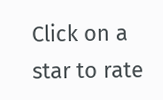Click on a star to rate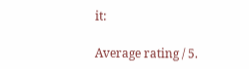it:

Average rating / 5.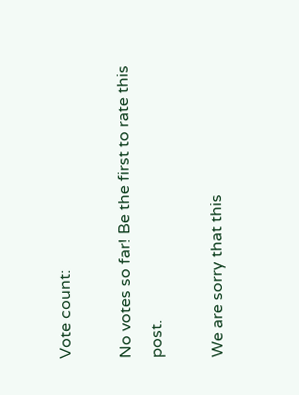Vote count:

No votes so far! Be the first to rate this post.

We are sorry that this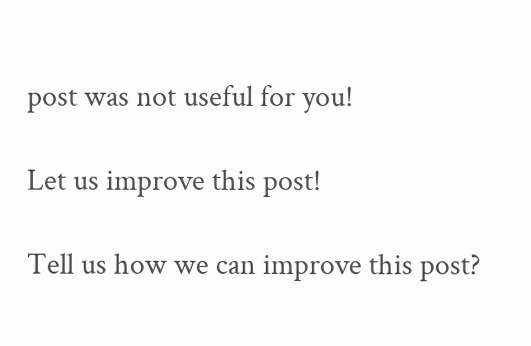post was not useful for you!

Let us improve this post!

Tell us how we can improve this post?